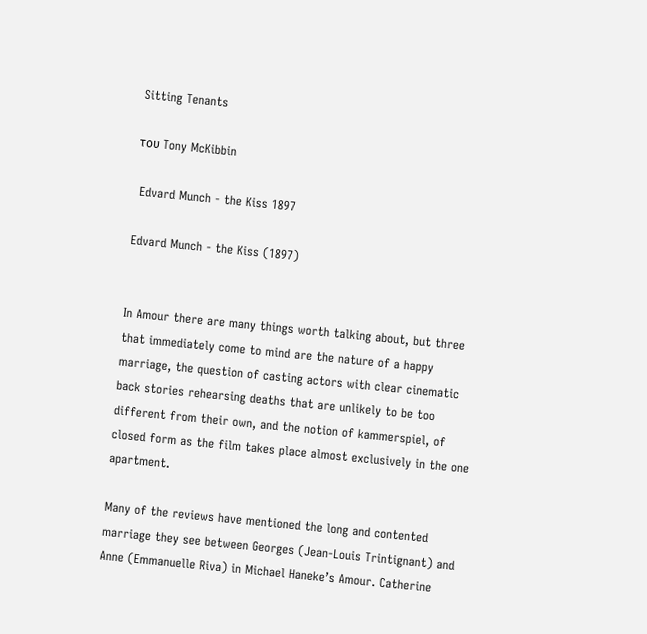Sitting Tenants

του Tony McKibbin

 Edvard Munch - the Kiss 1897

Edvard Munch - the Kiss (1897)


In Amour there are many things worth talking about, but three that immediately come to mind are the nature of a happy marriage, the question of casting actors with clear cinematic back stories rehearsing deaths that are unlikely to be too different from their own, and the notion of kammerspiel, of closed form as the film takes place almost exclusively in the one apartment.

Many of the reviews have mentioned the long and contented marriage they see between Georges (Jean-Louis Trintignant) and Anne (Emmanuelle Riva) in Michael Haneke’s Amour. Catherine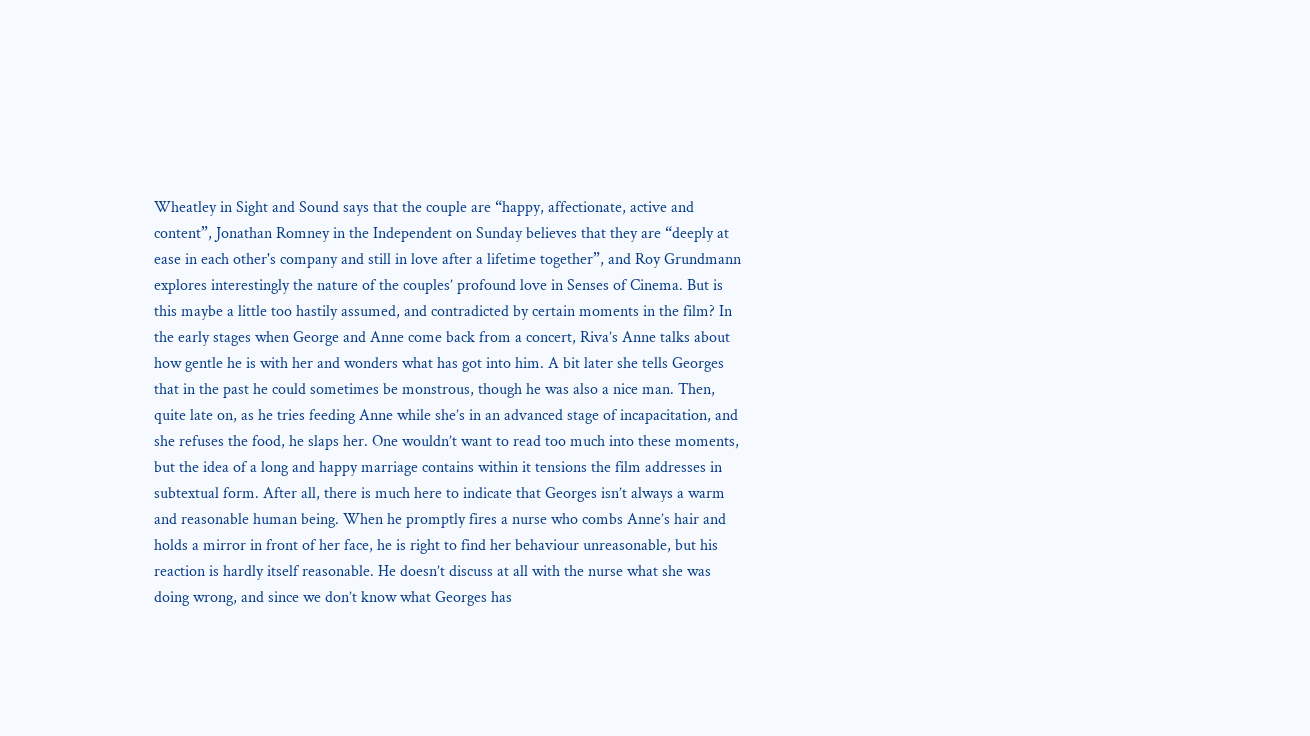Wheatley in Sight and Sound says that the couple are “happy, affectionate, active and content”, Jonathan Romney in the Independent on Sunday believes that they are “deeply at ease in each other's company and still in love after a lifetime together”, and Roy Grundmann explores interestingly the nature of the couples’ profound love in Senses of Cinema. But is this maybe a little too hastily assumed, and contradicted by certain moments in the film? In the early stages when George and Anne come back from a concert, Riva’s Anne talks about how gentle he is with her and wonders what has got into him. A bit later she tells Georges that in the past he could sometimes be monstrous, though he was also a nice man. Then, quite late on, as he tries feeding Anne while she’s in an advanced stage of incapacitation, and she refuses the food, he slaps her. One wouldn’t want to read too much into these moments, but the idea of a long and happy marriage contains within it tensions the film addresses in subtextual form. After all, there is much here to indicate that Georges isn’t always a warm and reasonable human being. When he promptly fires a nurse who combs Anne’s hair and holds a mirror in front of her face, he is right to find her behaviour unreasonable, but his reaction is hardly itself reasonable. He doesn’t discuss at all with the nurse what she was doing wrong, and since we don’t know what Georges has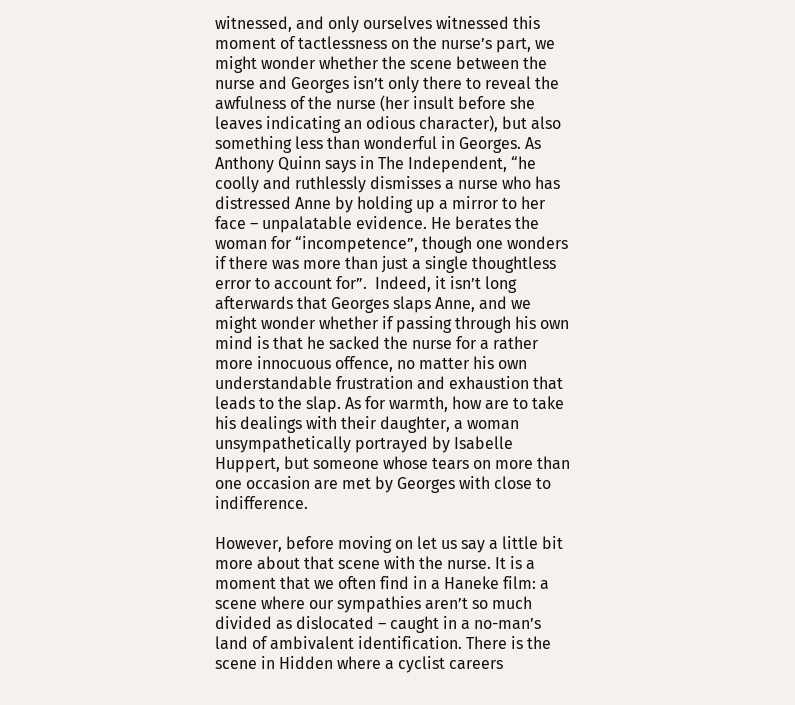witnessed, and only ourselves witnessed this moment of tactlessness on the nurse’s part, we might wonder whether the scene between the nurse and Georges isn’t only there to reveal the awfulness of the nurse (her insult before she leaves indicating an odious character), but also something less than wonderful in Georges. As Anthony Quinn says in The Independent, “he coolly and ruthlessly dismisses a nurse who has distressed Anne by holding up a mirror to her face – unpalatable evidence. He berates the woman for “incompetence”, though one wonders if there was more than just a single thoughtless error to account for”.  Indeed, it isn’t long afterwards that Georges slaps Anne, and we might wonder whether if passing through his own mind is that he sacked the nurse for a rather more innocuous offence, no matter his own understandable frustration and exhaustion that leads to the slap. As for warmth, how are to take his dealings with their daughter, a woman unsympathetically portrayed by Isabelle Huppert, but someone whose tears on more than one occasion are met by Georges with close to indifference.

However, before moving on let us say a little bit more about that scene with the nurse. It is a moment that we often find in a Haneke film: a scene where our sympathies aren’t so much divided as dislocated – caught in a no-man’s land of ambivalent identification. There is the scene in Hidden where a cyclist careers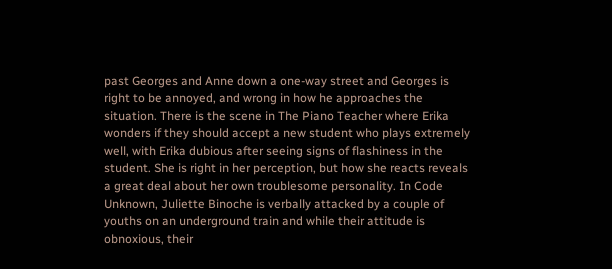past Georges and Anne down a one-way street and Georges is right to be annoyed, and wrong in how he approaches the situation. There is the scene in The Piano Teacher where Erika wonders if they should accept a new student who plays extremely well, with Erika dubious after seeing signs of flashiness in the student. She is right in her perception, but how she reacts reveals a great deal about her own troublesome personality. In Code Unknown, Juliette Binoche is verbally attacked by a couple of youths on an underground train and while their attitude is obnoxious, their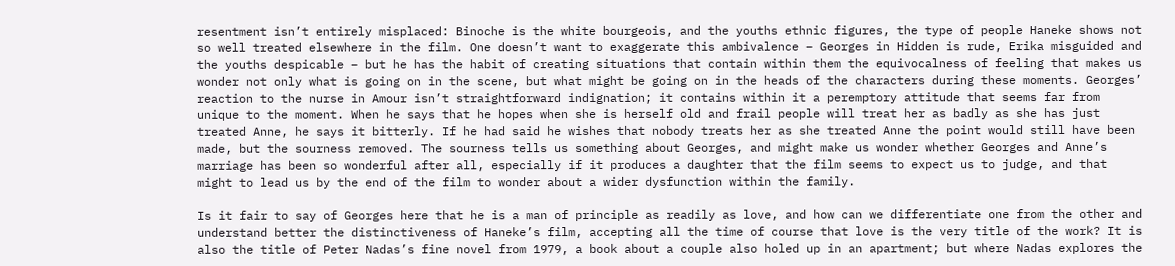resentment isn’t entirely misplaced: Binoche is the white bourgeois, and the youths ethnic figures, the type of people Haneke shows not so well treated elsewhere in the film. One doesn’t want to exaggerate this ambivalence – Georges in Hidden is rude, Erika misguided and the youths despicable – but he has the habit of creating situations that contain within them the equivocalness of feeling that makes us wonder not only what is going on in the scene, but what might be going on in the heads of the characters during these moments. Georges’ reaction to the nurse in Amour isn’t straightforward indignation; it contains within it a peremptory attitude that seems far from unique to the moment. When he says that he hopes when she is herself old and frail people will treat her as badly as she has just treated Anne, he says it bitterly. If he had said he wishes that nobody treats her as she treated Anne the point would still have been made, but the sourness removed. The sourness tells us something about Georges, and might make us wonder whether Georges and Anne’s marriage has been so wonderful after all, especially if it produces a daughter that the film seems to expect us to judge, and that might to lead us by the end of the film to wonder about a wider dysfunction within the family.

Is it fair to say of Georges here that he is a man of principle as readily as love, and how can we differentiate one from the other and understand better the distinctiveness of Haneke’s film, accepting all the time of course that love is the very title of the work? It is also the title of Peter Nadas’s fine novel from 1979, a book about a couple also holed up in an apartment; but where Nadas explores the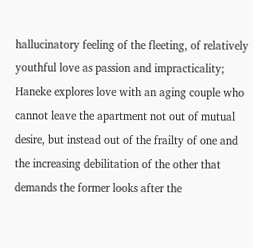hallucinatory feeling of the fleeting, of relatively youthful love as passion and impracticality; Haneke explores love with an aging couple who cannot leave the apartment not out of mutual desire, but instead out of the frailty of one and the increasing debilitation of the other that demands the former looks after the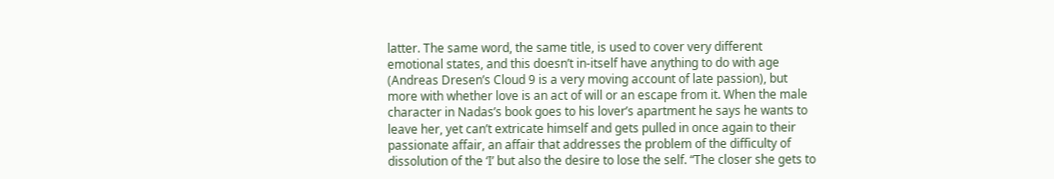latter. The same word, the same title, is used to cover very different emotional states, and this doesn’t in-itself have anything to do with age (Andreas Dresen’s Cloud 9 is a very moving account of late passion), but more with whether love is an act of will or an escape from it. When the male character in Nadas’s book goes to his lover’s apartment he says he wants to leave her, yet can’t extricate himself and gets pulled in once again to their passionate affair, an affair that addresses the problem of the difficulty of dissolution of the ‘I’ but also the desire to lose the self. “The closer she gets to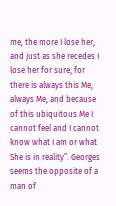me, the more I lose her, and just as she recedes I lose her for sure; for there is always this Me, always Me, and because of this ubiquitous Me I cannot feel and I cannot know what I am or what She is in reality”. Georges seems the opposite of a man of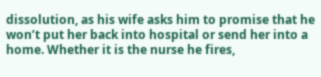dissolution, as his wife asks him to promise that he won’t put her back into hospital or send her into a home. Whether it is the nurse he fires,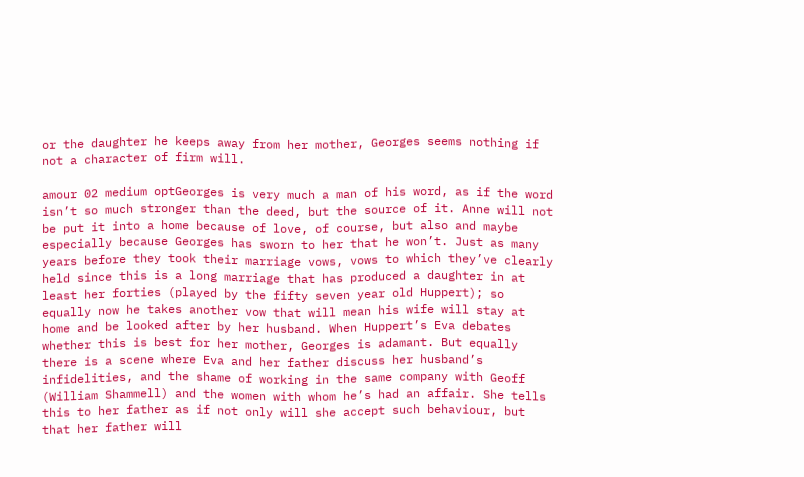or the daughter he keeps away from her mother, Georges seems nothing if not a character of firm will.

amour 02 medium optGeorges is very much a man of his word, as if the word isn’t so much stronger than the deed, but the source of it. Anne will not be put it into a home because of love, of course, but also and maybe especially because Georges has sworn to her that he won’t. Just as many years before they took their marriage vows, vows to which they’ve clearly held since this is a long marriage that has produced a daughter in at least her forties (played by the fifty seven year old Huppert); so equally now he takes another vow that will mean his wife will stay at home and be looked after by her husband. When Huppert’s Eva debates whether this is best for her mother, Georges is adamant. But equally there is a scene where Eva and her father discuss her husband’s infidelities, and the shame of working in the same company with Geoff (William Shammell) and the women with whom he’s had an affair. She tells this to her father as if not only will she accept such behaviour, but that her father will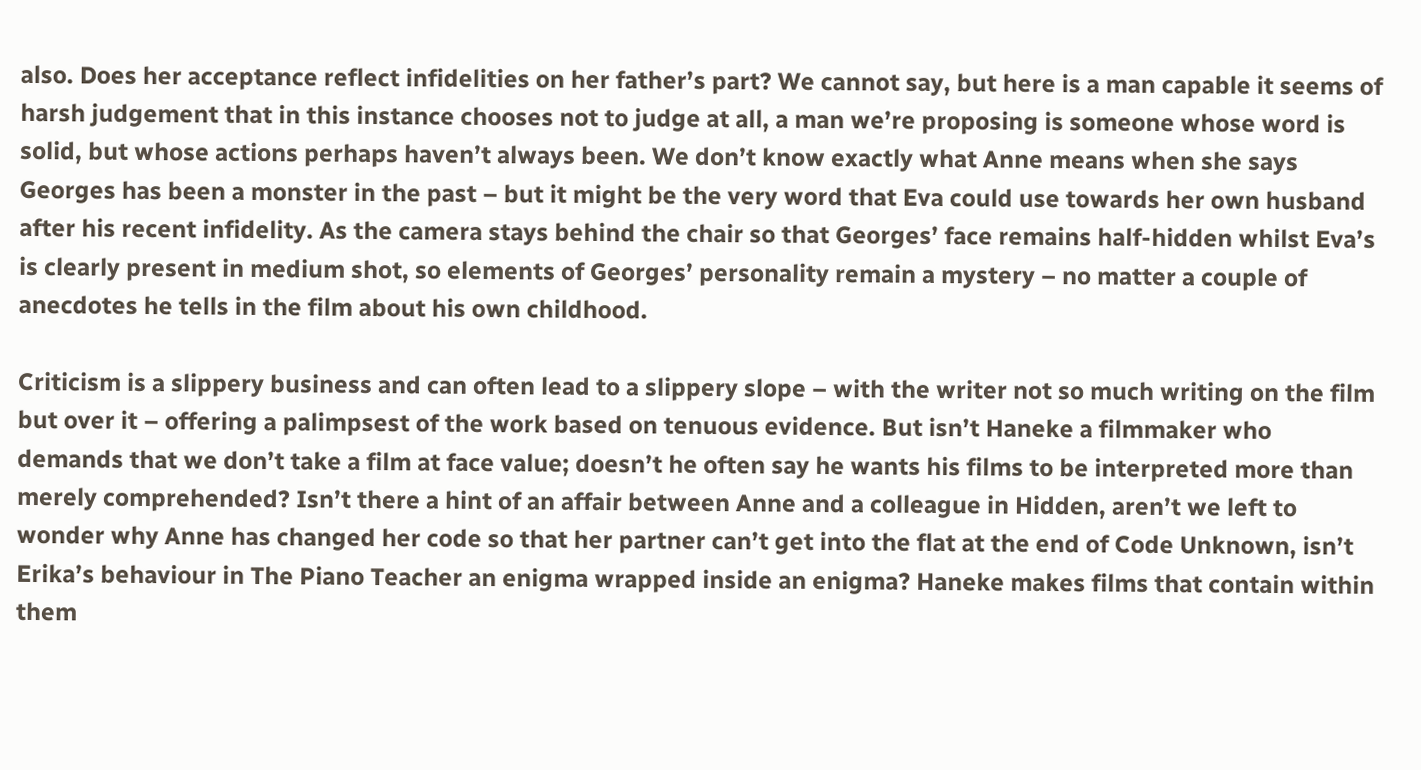also. Does her acceptance reflect infidelities on her father’s part? We cannot say, but here is a man capable it seems of harsh judgement that in this instance chooses not to judge at all, a man we’re proposing is someone whose word is solid, but whose actions perhaps haven’t always been. We don’t know exactly what Anne means when she says Georges has been a monster in the past – but it might be the very word that Eva could use towards her own husband after his recent infidelity. As the camera stays behind the chair so that Georges’ face remains half-hidden whilst Eva’s is clearly present in medium shot, so elements of Georges’ personality remain a mystery – no matter a couple of anecdotes he tells in the film about his own childhood.

Criticism is a slippery business and can often lead to a slippery slope – with the writer not so much writing on the film but over it – offering a palimpsest of the work based on tenuous evidence. But isn’t Haneke a filmmaker who demands that we don’t take a film at face value; doesn’t he often say he wants his films to be interpreted more than merely comprehended? Isn’t there a hint of an affair between Anne and a colleague in Hidden, aren’t we left to wonder why Anne has changed her code so that her partner can’t get into the flat at the end of Code Unknown, isn’t Erika’s behaviour in The Piano Teacher an enigma wrapped inside an enigma? Haneke makes films that contain within them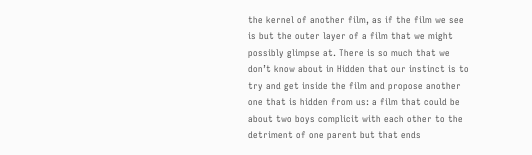the kernel of another film, as if the film we see is but the outer layer of a film that we might possibly glimpse at. There is so much that we don’t know about in Hidden that our instinct is to try and get inside the film and propose another one that is hidden from us: a film that could be about two boys complicit with each other to the detriment of one parent but that ends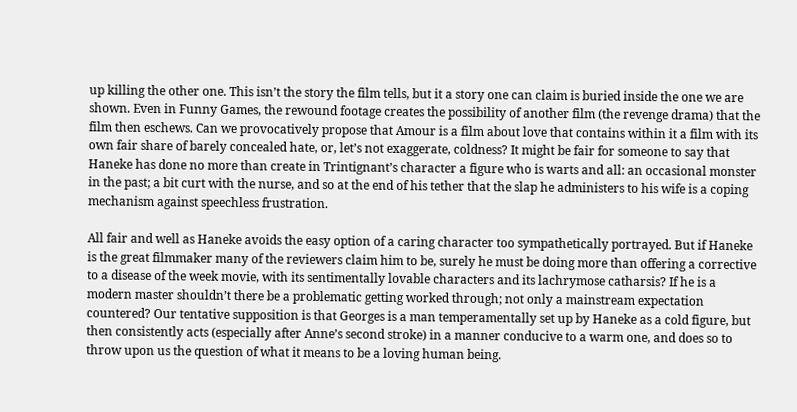up killing the other one. This isn’t the story the film tells, but it a story one can claim is buried inside the one we are shown. Even in Funny Games, the rewound footage creates the possibility of another film (the revenge drama) that the film then eschews. Can we provocatively propose that Amour is a film about love that contains within it a film with its own fair share of barely concealed hate, or, let’s not exaggerate, coldness? It might be fair for someone to say that Haneke has done no more than create in Trintignant’s character a figure who is warts and all: an occasional monster in the past; a bit curt with the nurse, and so at the end of his tether that the slap he administers to his wife is a coping mechanism against speechless frustration.

All fair and well as Haneke avoids the easy option of a caring character too sympathetically portrayed. But if Haneke is the great filmmaker many of the reviewers claim him to be, surely he must be doing more than offering a corrective to a disease of the week movie, with its sentimentally lovable characters and its lachrymose catharsis? If he is a modern master shouldn’t there be a problematic getting worked through; not only a mainstream expectation countered? Our tentative supposition is that Georges is a man temperamentally set up by Haneke as a cold figure, but then consistently acts (especially after Anne’s second stroke) in a manner conducive to a warm one, and does so to throw upon us the question of what it means to be a loving human being.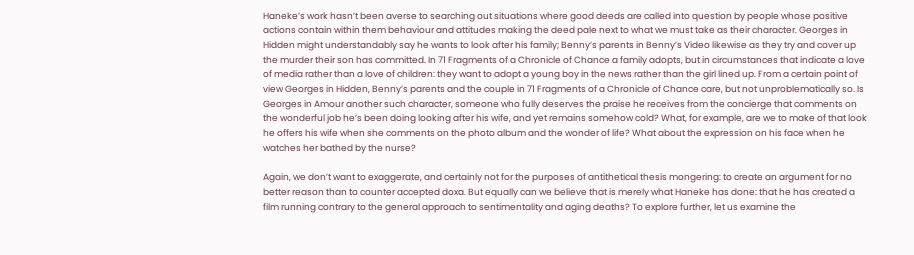Haneke’s work hasn’t been averse to searching out situations where good deeds are called into question by people whose positive actions contain within them behaviour and attitudes making the deed pale next to what we must take as their character. Georges in Hidden might understandably say he wants to look after his family; Benny’s parents in Benny’s Video likewise as they try and cover up the murder their son has committed. In 71 Fragments of a Chronicle of Chance a family adopts, but in circumstances that indicate a love of media rather than a love of children: they want to adopt a young boy in the news rather than the girl lined up. From a certain point of view Georges in Hidden, Benny’s parents and the couple in 71 Fragments of a Chronicle of Chance care, but not unproblematically so. Is Georges in Amour another such character, someone who fully deserves the praise he receives from the concierge that comments on the wonderful job he’s been doing looking after his wife, and yet remains somehow cold? What, for example, are we to make of that look he offers his wife when she comments on the photo album and the wonder of life? What about the expression on his face when he watches her bathed by the nurse?

Again, we don’t want to exaggerate, and certainly not for the purposes of antithetical thesis mongering: to create an argument for no better reason than to counter accepted doxa. But equally can we believe that is merely what Haneke has done: that he has created a film running contrary to the general approach to sentimentality and aging deaths? To explore further, let us examine the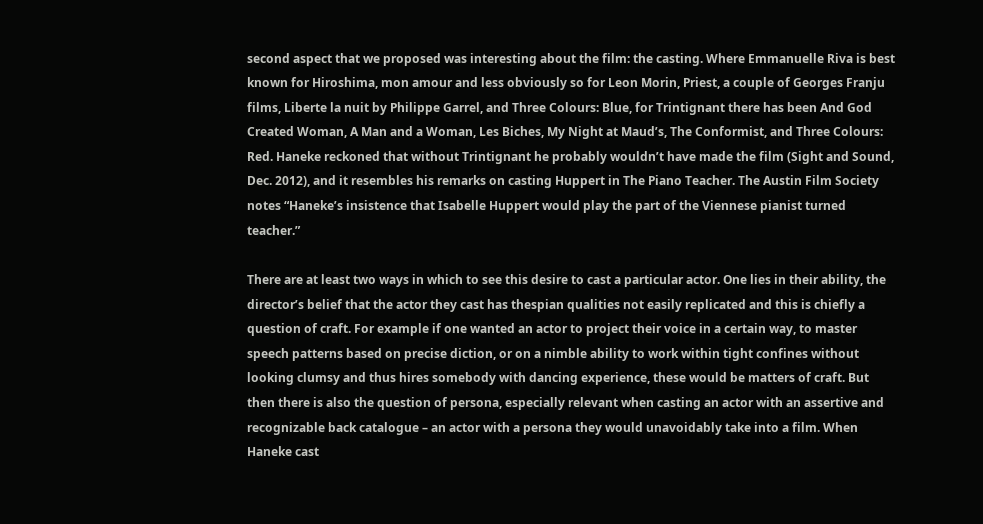second aspect that we proposed was interesting about the film: the casting. Where Emmanuelle Riva is best known for Hiroshima, mon amour and less obviously so for Leon Morin, Priest, a couple of Georges Franju films, Liberte la nuit by Philippe Garrel, and Three Colours: Blue, for Trintignant there has been And God Created Woman, A Man and a Woman, Les Biches, My Night at Maud’s, The Conformist, and Three Colours: Red. Haneke reckoned that without Trintignant he probably wouldn’t have made the film (Sight and Sound, Dec. 2012), and it resembles his remarks on casting Huppert in The Piano Teacher. The Austin Film Society notes “Haneke’s insistence that Isabelle Huppert would play the part of the Viennese pianist turned teacher.”

There are at least two ways in which to see this desire to cast a particular actor. One lies in their ability, the director’s belief that the actor they cast has thespian qualities not easily replicated and this is chiefly a question of craft. For example if one wanted an actor to project their voice in a certain way, to master speech patterns based on precise diction, or on a nimble ability to work within tight confines without looking clumsy and thus hires somebody with dancing experience, these would be matters of craft. But then there is also the question of persona, especially relevant when casting an actor with an assertive and recognizable back catalogue – an actor with a persona they would unavoidably take into a film. When Haneke cast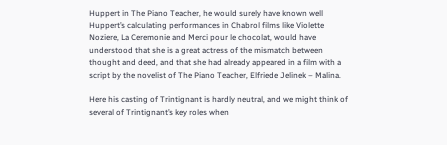Huppert in The Piano Teacher, he would surely have known well Huppert’s calculating performances in Chabrol films like Violette Noziere, La Ceremonie and Merci pour le chocolat, would have understood that she is a great actress of the mismatch between thought and deed, and that she had already appeared in a film with a script by the novelist of The Piano Teacher, Elfriede Jelinek – Malina.

Here his casting of Trintignant is hardly neutral, and we might think of several of Trintignant’s key roles when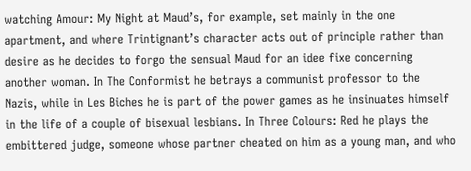watching Amour: My Night at Maud’s, for example, set mainly in the one apartment, and where Trintignant’s character acts out of principle rather than desire as he decides to forgo the sensual Maud for an idee fixe concerning another woman. In The Conformist he betrays a communist professor to the Nazis, while in Les Biches he is part of the power games as he insinuates himself in the life of a couple of bisexual lesbians. In Three Colours: Red he plays the embittered judge, someone whose partner cheated on him as a young man, and who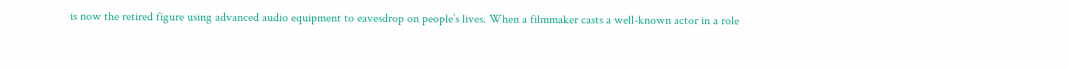is now the retired figure using advanced audio equipment to eavesdrop on people’s lives. When a filmmaker casts a well-known actor in a role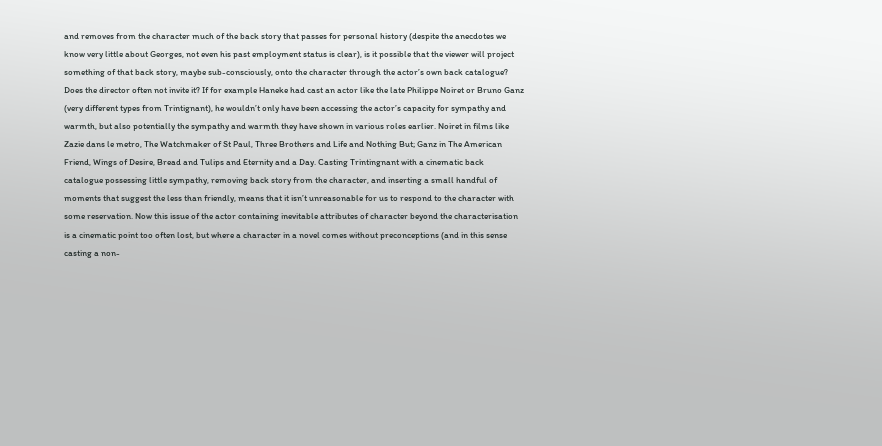and removes from the character much of the back story that passes for personal history (despite the anecdotes we know very little about Georges, not even his past employment status is clear), is it possible that the viewer will project something of that back story, maybe sub-consciously, onto the character through the actor’s own back catalogue? Does the director often not invite it? If for example Haneke had cast an actor like the late Philippe Noiret or Bruno Ganz (very different types from Trintignant), he wouldn’t only have been accessing the actor’s capacity for sympathy and warmth, but also potentially the sympathy and warmth they have shown in various roles earlier. Noiret in films like Zazie dans le metro, The Watchmaker of St Paul, Three Brothers and Life and Nothing But; Ganz in The American Friend, Wings of Desire, Bread and Tulips and Eternity and a Day. Casting Trintingnant with a cinematic back catalogue possessing little sympathy, removing back story from the character, and inserting a small handful of moments that suggest the less than friendly, means that it isn’t unreasonable for us to respond to the character with some reservation. Now this issue of the actor containing inevitable attributes of character beyond the characterisation is a cinematic point too often lost, but where a character in a novel comes without preconceptions (and in this sense casting a non-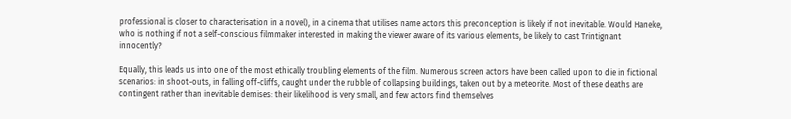professional is closer to characterisation in a novel), in a cinema that utilises name actors this preconception is likely if not inevitable. Would Haneke, who is nothing if not a self-conscious filmmaker interested in making the viewer aware of its various elements, be likely to cast Trintignant innocently?

Equally, this leads us into one of the most ethically troubling elements of the film. Numerous screen actors have been called upon to die in fictional scenarios: in shoot-outs, in falling off-cliffs, caught under the rubble of collapsing buildings, taken out by a meteorite. Most of these deaths are contingent rather than inevitable demises: their likelihood is very small, and few actors find themselves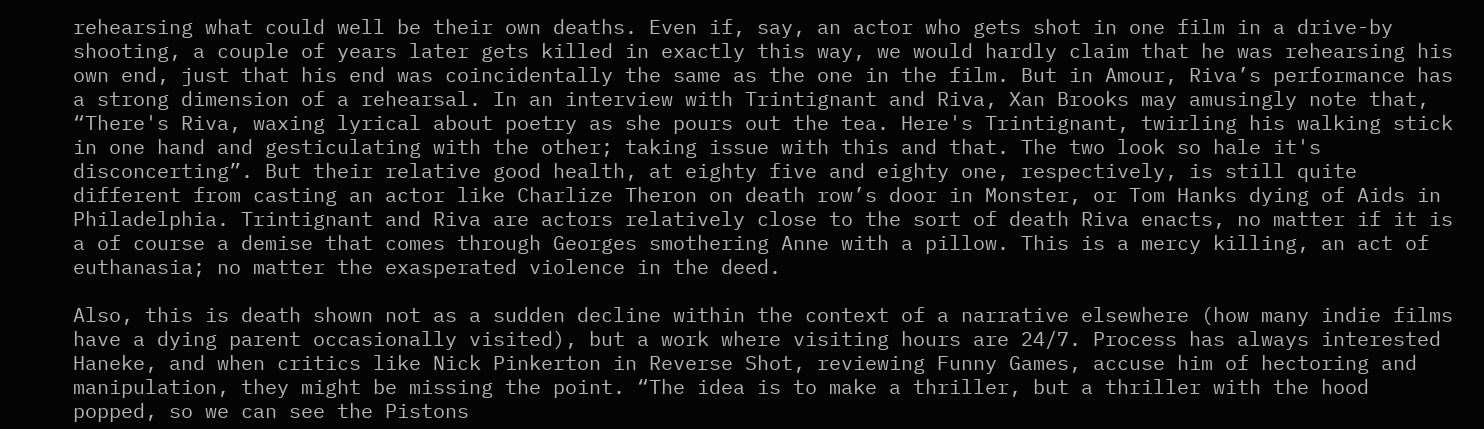rehearsing what could well be their own deaths. Even if, say, an actor who gets shot in one film in a drive-by shooting, a couple of years later gets killed in exactly this way, we would hardly claim that he was rehearsing his own end, just that his end was coincidentally the same as the one in the film. But in Amour, Riva’s performance has a strong dimension of a rehearsal. In an interview with Trintignant and Riva, Xan Brooks may amusingly note that, “There's Riva, waxing lyrical about poetry as she pours out the tea. Here's Trintignant, twirling his walking stick in one hand and gesticulating with the other; taking issue with this and that. The two look so hale it's disconcerting”. But their relative good health, at eighty five and eighty one, respectively, is still quite different from casting an actor like Charlize Theron on death row’s door in Monster, or Tom Hanks dying of Aids in Philadelphia. Trintignant and Riva are actors relatively close to the sort of death Riva enacts, no matter if it is a of course a demise that comes through Georges smothering Anne with a pillow. This is a mercy killing, an act of euthanasia; no matter the exasperated violence in the deed.

Also, this is death shown not as a sudden decline within the context of a narrative elsewhere (how many indie films have a dying parent occasionally visited), but a work where visiting hours are 24/7. Process has always interested Haneke, and when critics like Nick Pinkerton in Reverse Shot, reviewing Funny Games, accuse him of hectoring and manipulation, they might be missing the point. “The idea is to make a thriller, but a thriller with the hood popped, so we can see the Pistons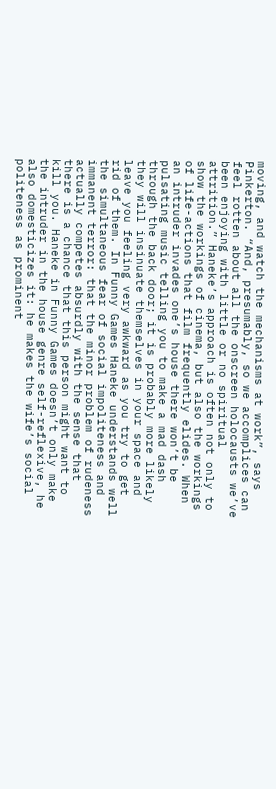moving, and watch the mechanisms at work”, says Pinkerton. “And, presumably, so we accomplices can feel rotten about all the onscreen holocausts we’ve been enjoying with little or no spiritual attrition.” Haneke’s approach is often not only to show the workings of cinema, but also the workings of life-actions that film frequently elides. When an intruder invades one’s house there won’t be pulsating music telling you to make a mad dash through the back door; it is probably more likely they will insinuate themselves in your space and leave you feeling very awkward as you try to get rid of them. In Funny Games Haneke understands well the simultaneous fear of social impoliteness and immanent terror: that the minor problem of rudeness actually competes absurdly with the sense that there is a chance that this person might want to kill you. Haneke in Funny Games doesn’t only make the intruder in the house genre self-reflexive, he also domesticizes it: he makes the wife’s social politeness as prominent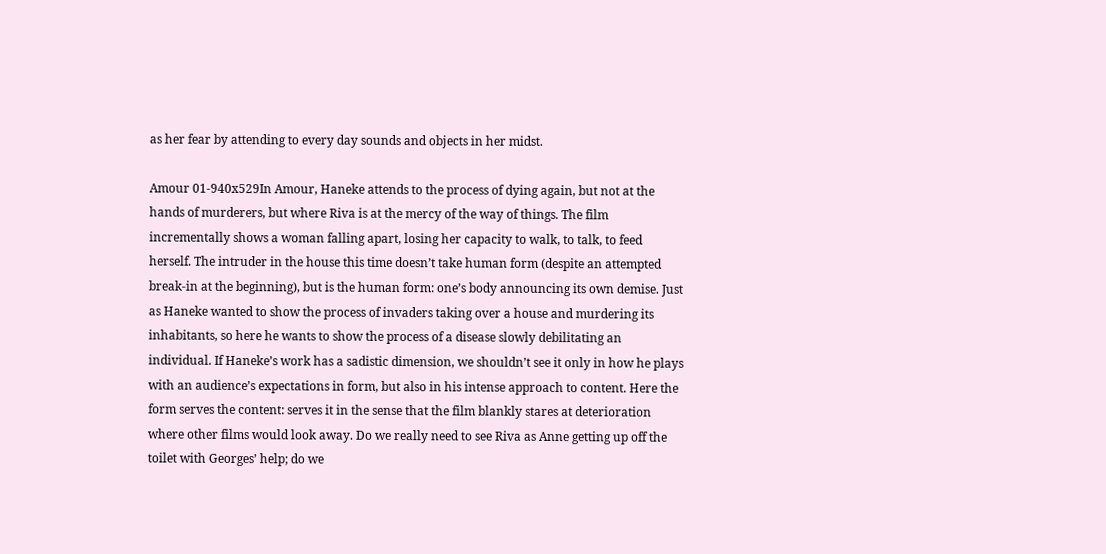as her fear by attending to every day sounds and objects in her midst.

Amour 01-940x529In Amour, Haneke attends to the process of dying again, but not at the hands of murderers, but where Riva is at the mercy of the way of things. The film incrementally shows a woman falling apart, losing her capacity to walk, to talk, to feed herself. The intruder in the house this time doesn’t take human form (despite an attempted break-in at the beginning), but is the human form: one’s body announcing its own demise. Just as Haneke wanted to show the process of invaders taking over a house and murdering its inhabitants, so here he wants to show the process of a disease slowly debilitating an individual. If Haneke’s work has a sadistic dimension, we shouldn’t see it only in how he plays with an audience’s expectations in form, but also in his intense approach to content. Here the form serves the content: serves it in the sense that the film blankly stares at deterioration where other films would look away. Do we really need to see Riva as Anne getting up off the toilet with Georges’ help; do we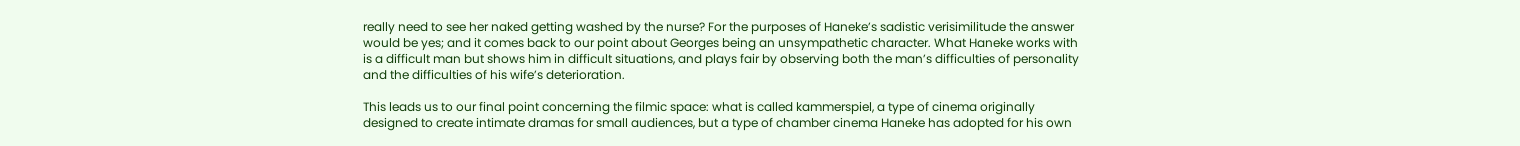really need to see her naked getting washed by the nurse? For the purposes of Haneke’s sadistic verisimilitude the answer would be yes; and it comes back to our point about Georges being an unsympathetic character. What Haneke works with is a difficult man but shows him in difficult situations, and plays fair by observing both the man’s difficulties of personality and the difficulties of his wife’s deterioration.

This leads us to our final point concerning the filmic space: what is called kammerspiel, a type of cinema originally designed to create intimate dramas for small audiences, but a type of chamber cinema Haneke has adopted for his own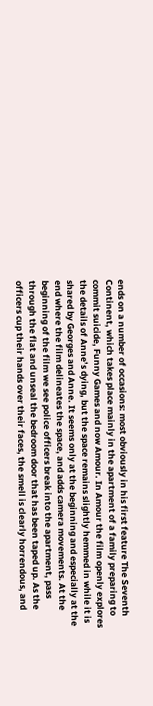ends on a number of occasions: most obviously in his first feature The Seventh Continent, which takes place mainly in the apartment of a family preparing to commit suicide, Funny Games and now Amour. In Amour the film openly explores the details of Anne’s dying, but the space remains slightly hemmed in while it is shared by Georges and Anne. It seems only at the beginning and especially at the end where the film delineates the space, and adds camera movements. At the beginning of the film we see police officers break into the apartment, pass through the flat and unseal the bedroom door that has been taped up. As the officers cup their hands over their faces, the smell is clearly horrendous, and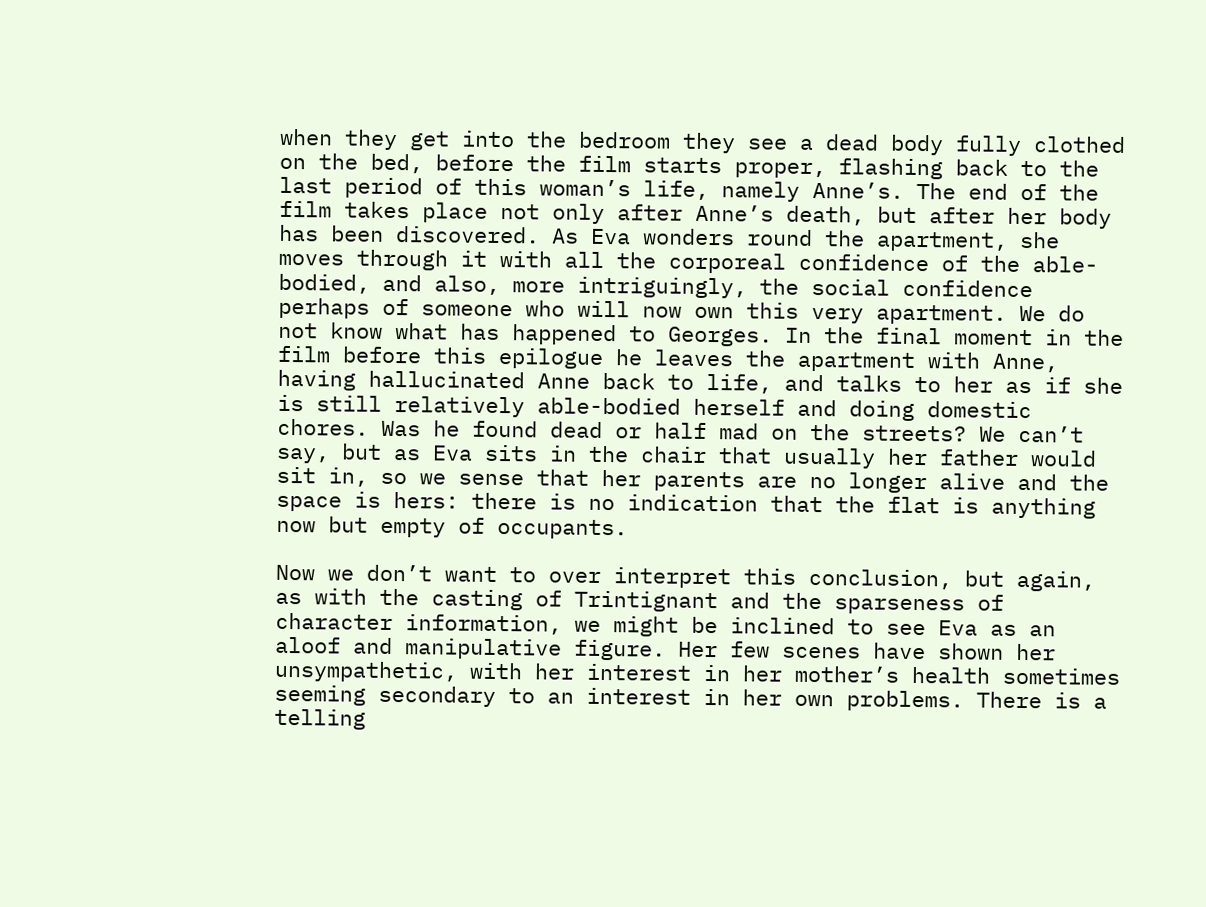when they get into the bedroom they see a dead body fully clothed on the bed, before the film starts proper, flashing back to the last period of this woman’s life, namely Anne’s. The end of the film takes place not only after Anne’s death, but after her body has been discovered. As Eva wonders round the apartment, she moves through it with all the corporeal confidence of the able-bodied, and also, more intriguingly, the social confidence perhaps of someone who will now own this very apartment. We do not know what has happened to Georges. In the final moment in the film before this epilogue he leaves the apartment with Anne, having hallucinated Anne back to life, and talks to her as if she is still relatively able-bodied herself and doing domestic chores. Was he found dead or half mad on the streets? We can’t say, but as Eva sits in the chair that usually her father would sit in, so we sense that her parents are no longer alive and the space is hers: there is no indication that the flat is anything now but empty of occupants.

Now we don’t want to over interpret this conclusion, but again, as with the casting of Trintignant and the sparseness of character information, we might be inclined to see Eva as an aloof and manipulative figure. Her few scenes have shown her unsympathetic, with her interest in her mother’s health sometimes seeming secondary to an interest in her own problems. There is a telling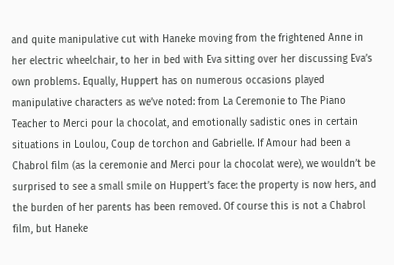and quite manipulative cut with Haneke moving from the frightened Anne in her electric wheelchair, to her in bed with Eva sitting over her discussing Eva’s own problems. Equally, Huppert has on numerous occasions played manipulative characters as we’ve noted: from La Ceremonie to The Piano Teacher to Merci pour la chocolat, and emotionally sadistic ones in certain situations in Loulou, Coup de torchon and Gabrielle. If Amour had been a Chabrol film (as la ceremonie and Merci pour la chocolat were), we wouldn’t be surprised to see a small smile on Huppert’s face: the property is now hers, and the burden of her parents has been removed. Of course this is not a Chabrol film, but Haneke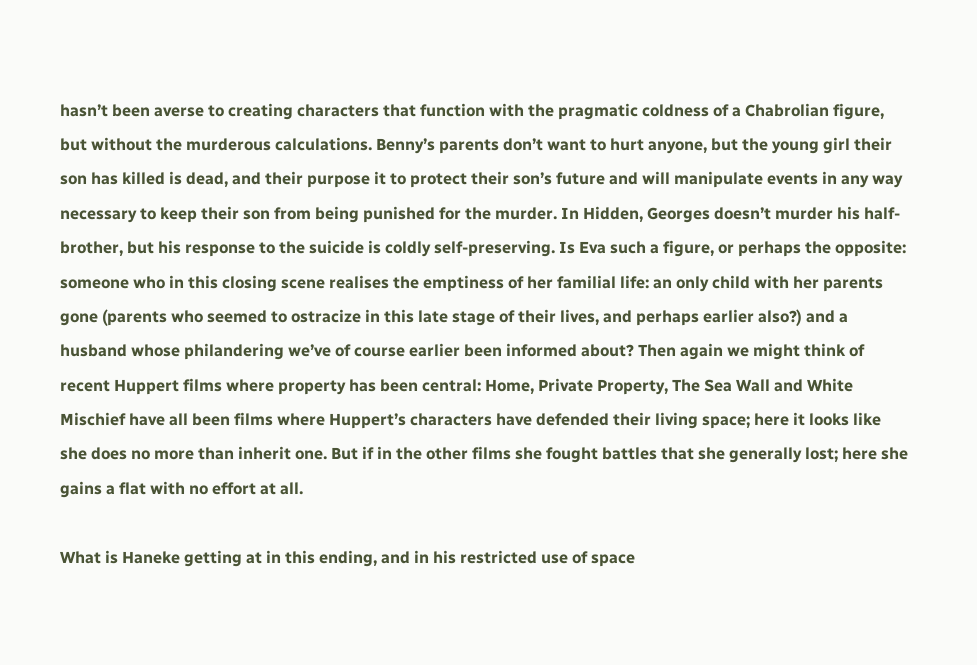hasn’t been averse to creating characters that function with the pragmatic coldness of a Chabrolian figure, but without the murderous calculations. Benny’s parents don’t want to hurt anyone, but the young girl their son has killed is dead, and their purpose it to protect their son’s future and will manipulate events in any way necessary to keep their son from being punished for the murder. In Hidden, Georges doesn’t murder his half-brother, but his response to the suicide is coldly self-preserving. Is Eva such a figure, or perhaps the opposite: someone who in this closing scene realises the emptiness of her familial life: an only child with her parents gone (parents who seemed to ostracize in this late stage of their lives, and perhaps earlier also?) and a husband whose philandering we’ve of course earlier been informed about? Then again we might think of recent Huppert films where property has been central: Home, Private Property, The Sea Wall and White Mischief have all been films where Huppert’s characters have defended their living space; here it looks like she does no more than inherit one. But if in the other films she fought battles that she generally lost; here she gains a flat with no effort at all.

What is Haneke getting at in this ending, and in his restricted use of space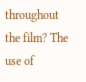throughout the film? The use of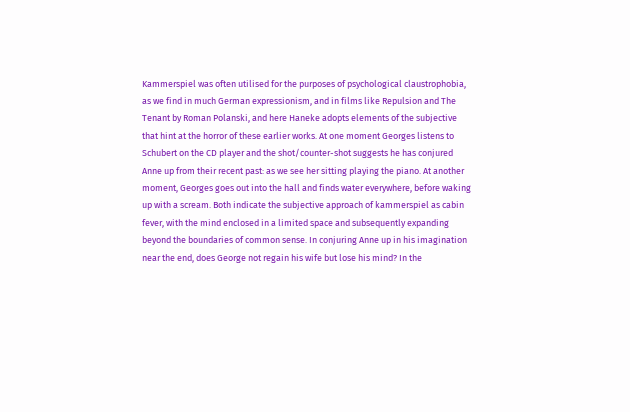Kammerspiel was often utilised for the purposes of psychological claustrophobia, as we find in much German expressionism, and in films like Repulsion and The Tenant by Roman Polanski, and here Haneke adopts elements of the subjective that hint at the horror of these earlier works. At one moment Georges listens to Schubert on the CD player and the shot/counter-shot suggests he has conjured Anne up from their recent past: as we see her sitting playing the piano. At another moment, Georges goes out into the hall and finds water everywhere, before waking up with a scream. Both indicate the subjective approach of kammerspiel as cabin fever, with the mind enclosed in a limited space and subsequently expanding beyond the boundaries of common sense. In conjuring Anne up in his imagination near the end, does George not regain his wife but lose his mind? In the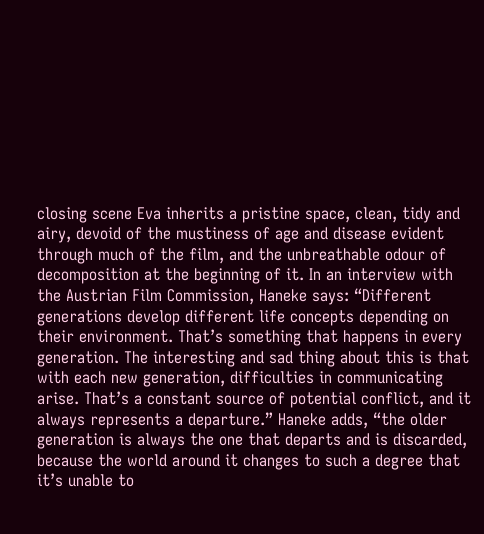closing scene Eva inherits a pristine space, clean, tidy and airy, devoid of the mustiness of age and disease evident through much of the film, and the unbreathable odour of decomposition at the beginning of it. In an interview with the Austrian Film Commission, Haneke says: “Different generations develop different life concepts depending on their environment. That’s something that happens in every generation. The interesting and sad thing about this is that with each new generation, difficulties in communicating arise. That’s a constant source of potential conflict, and it always represents a departure.” Haneke adds, “the older generation is always the one that departs and is discarded, because the world around it changes to such a degree that it’s unable to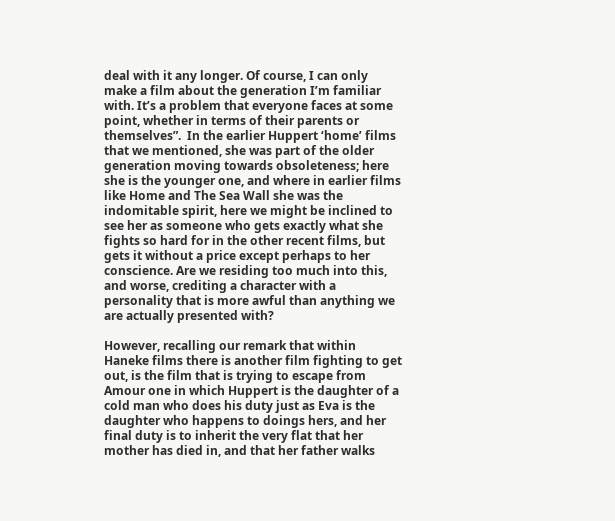deal with it any longer. Of course, I can only make a film about the generation I’m familiar with. It’s a problem that everyone faces at some point, whether in terms of their parents or themselves”.  In the earlier Huppert ‘home’ films that we mentioned, she was part of the older generation moving towards obsoleteness; here she is the younger one, and where in earlier films like Home and The Sea Wall she was the indomitable spirit, here we might be inclined to see her as someone who gets exactly what she fights so hard for in the other recent films, but gets it without a price except perhaps to her conscience. Are we residing too much into this, and worse, crediting a character with a personality that is more awful than anything we are actually presented with?

However, recalling our remark that within Haneke films there is another film fighting to get out, is the film that is trying to escape from Amour one in which Huppert is the daughter of a cold man who does his duty just as Eva is the daughter who happens to doings hers, and her final duty is to inherit the very flat that her mother has died in, and that her father walks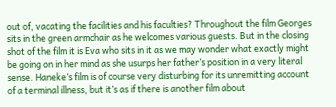out of, vacating the facilities and his faculties? Throughout the film Georges sits in the green armchair as he welcomes various guests. But in the closing shot of the film it is Eva who sits in it as we may wonder what exactly might be going on in her mind as she usurps her father’s position in a very literal sense. Haneke’s film is of course very disturbing for its unremitting account of a terminal illness, but it’s as if there is another film about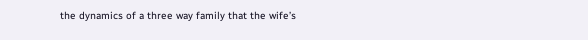the dynamics of a three way family that the wife’s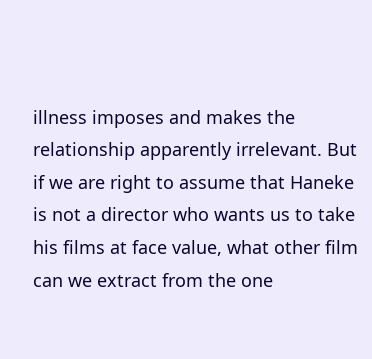illness imposes and makes the relationship apparently irrelevant. But if we are right to assume that Haneke is not a director who wants us to take his films at face value, what other film can we extract from the one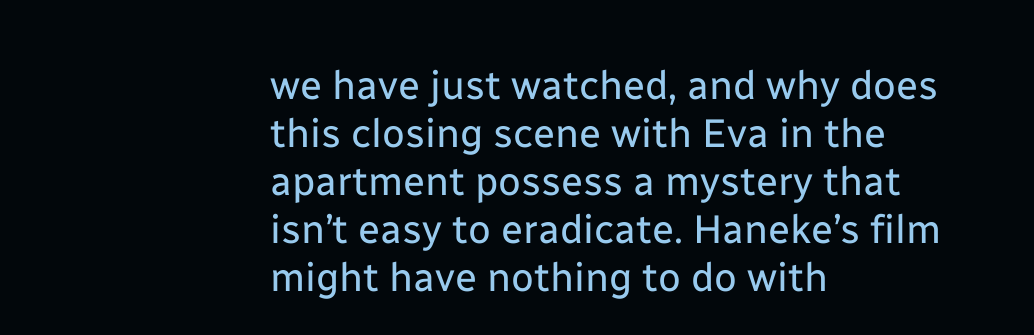we have just watched, and why does this closing scene with Eva in the apartment possess a mystery that isn’t easy to eradicate. Haneke’s film might have nothing to do with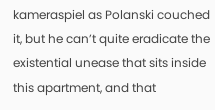kameraspiel as Polanski couched it, but he can’t quite eradicate the existential unease that sits inside this apartment, and that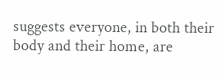suggests everyone, in both their body and their home, are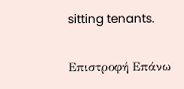sitting tenants.

Επιστροφή Επάνω